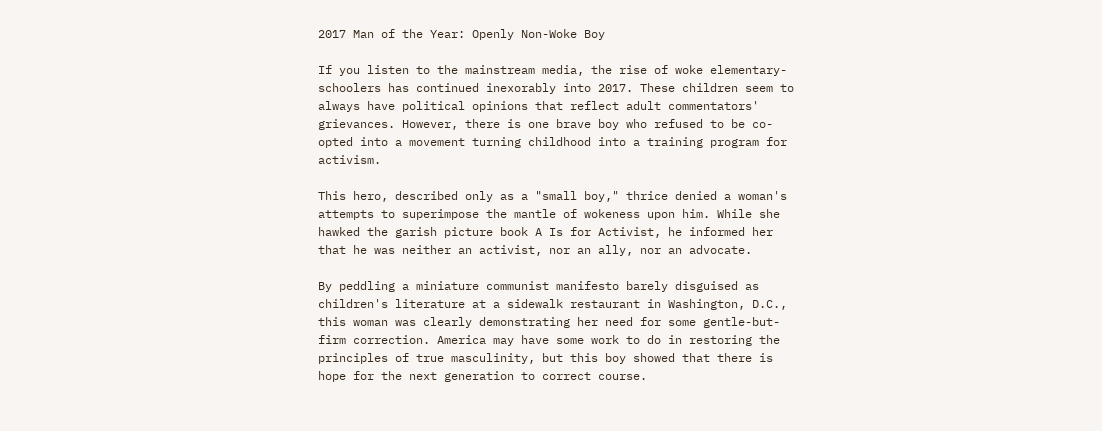2017 Man of the Year: Openly Non-Woke Boy

If you listen to the mainstream media, the rise of woke elementary-schoolers has continued inexorably into 2017. These children seem to always have political opinions that reflect adult commentators' grievances. However, there is one brave boy who refused to be co-opted into a movement turning childhood into a training program for activism.

This hero, described only as a "small boy," thrice denied a woman's attempts to superimpose the mantle of wokeness upon him. While she hawked the garish picture book A Is for Activist, he informed her that he was neither an activist, nor an ally, nor an advocate.

By peddling a miniature communist manifesto barely disguised as children's literature at a sidewalk restaurant in Washington, D.C., this woman was clearly demonstrating her need for some gentle-but-firm correction. America may have some work to do in restoring the principles of true masculinity, but this boy showed that there is hope for the next generation to correct course.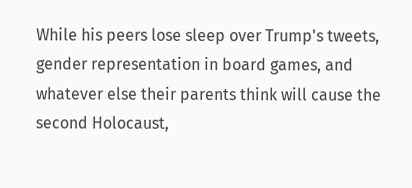While his peers lose sleep over Trump's tweets, gender representation in board games, and whatever else their parents think will cause the second Holocaust,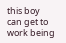this boy can get to work being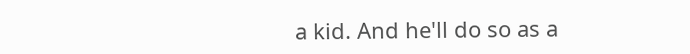a kid. And he'll do so as a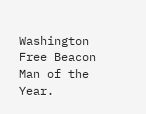Washington Free Beacon Man of the Year.